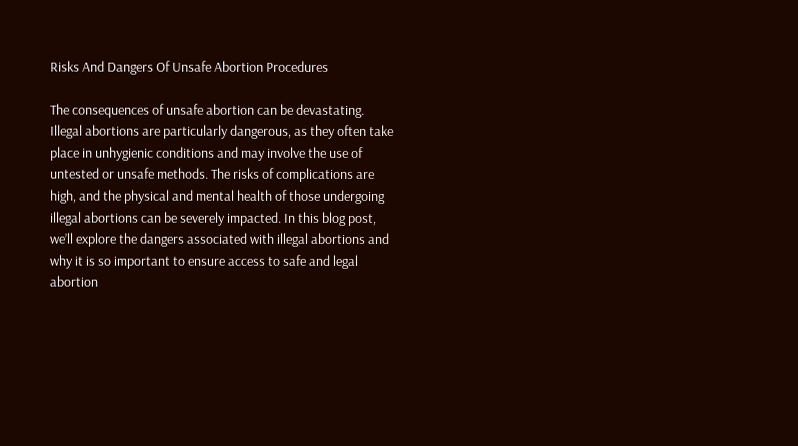Risks And Dangers Of Unsafe Abortion Procedures

The consequences of unsafe abortion can be devastating. Illegal abortions are particularly dangerous, as they often take place in unhygienic conditions and may involve the use of untested or unsafe methods. The risks of complications are high, and the physical and mental health of those undergoing illegal abortions can be severely impacted. In this blog post, we’ll explore the dangers associated with illegal abortions and why it is so important to ensure access to safe and legal abortion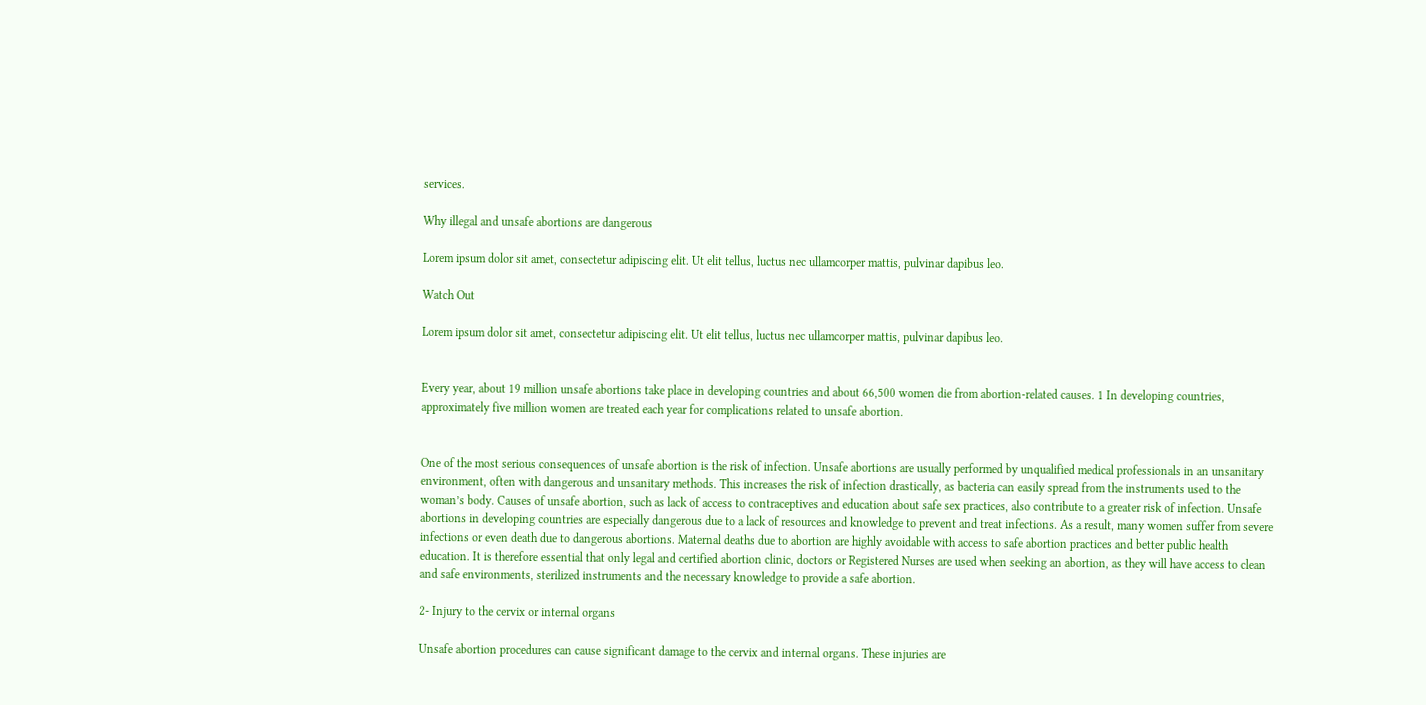services.

Why illegal and unsafe abortions are dangerous

Lorem ipsum dolor sit amet, consectetur adipiscing elit. Ut elit tellus, luctus nec ullamcorper mattis, pulvinar dapibus leo.

Watch Out

Lorem ipsum dolor sit amet, consectetur adipiscing elit. Ut elit tellus, luctus nec ullamcorper mattis, pulvinar dapibus leo.


Every year, about 19 million unsafe abortions take place in developing countries and about 66,500 women die from abortion-related causes. 1 In developing countries, approximately five million women are treated each year for complications related to unsafe abortion.


One of the most serious consequences of unsafe abortion is the risk of infection. Unsafe abortions are usually performed by unqualified medical professionals in an unsanitary environment, often with dangerous and unsanitary methods. This increases the risk of infection drastically, as bacteria can easily spread from the instruments used to the woman’s body. Causes of unsafe abortion, such as lack of access to contraceptives and education about safe sex practices, also contribute to a greater risk of infection. Unsafe abortions in developing countries are especially dangerous due to a lack of resources and knowledge to prevent and treat infections. As a result, many women suffer from severe infections or even death due to dangerous abortions. Maternal deaths due to abortion are highly avoidable with access to safe abortion practices and better public health education. It is therefore essential that only legal and certified abortion clinic, doctors or Registered Nurses are used when seeking an abortion, as they will have access to clean and safe environments, sterilized instruments and the necessary knowledge to provide a safe abortion.

2- Injury to the cervix or internal organs

Unsafe abortion procedures can cause significant damage to the cervix and internal organs. These injuries are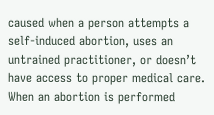caused when a person attempts a self-induced abortion, uses an untrained practitioner, or doesn’t have access to proper medical care. When an abortion is performed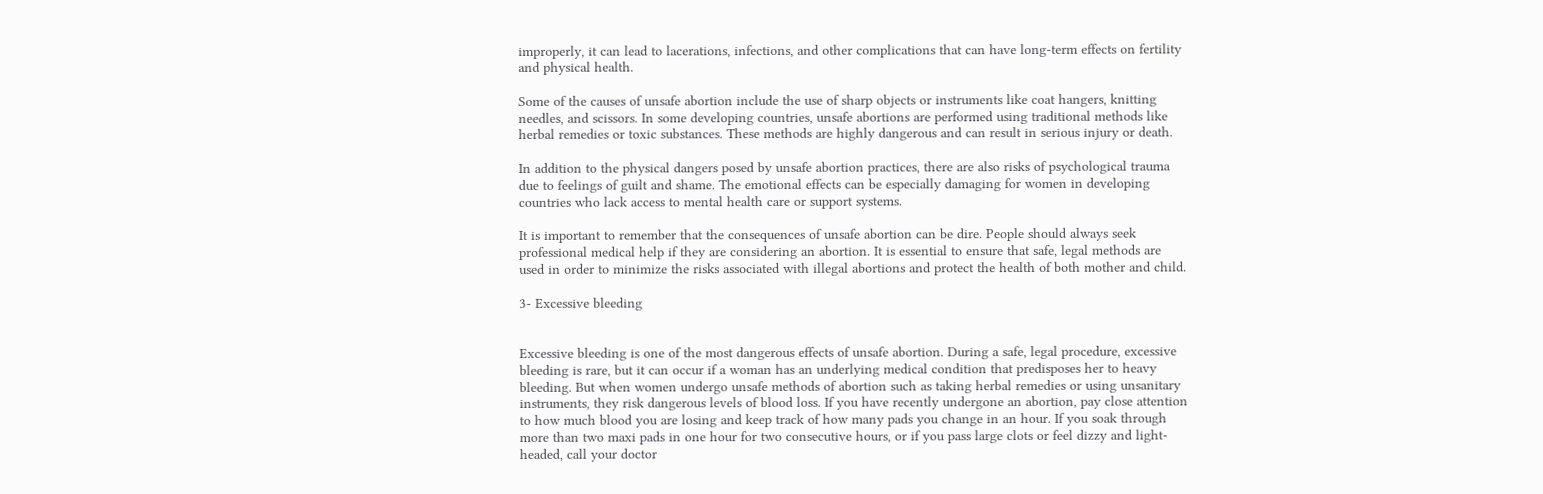improperly, it can lead to lacerations, infections, and other complications that can have long-term effects on fertility and physical health.

Some of the causes of unsafe abortion include the use of sharp objects or instruments like coat hangers, knitting needles, and scissors. In some developing countries, unsafe abortions are performed using traditional methods like herbal remedies or toxic substances. These methods are highly dangerous and can result in serious injury or death.

In addition to the physical dangers posed by unsafe abortion practices, there are also risks of psychological trauma due to feelings of guilt and shame. The emotional effects can be especially damaging for women in developing countries who lack access to mental health care or support systems.

It is important to remember that the consequences of unsafe abortion can be dire. People should always seek professional medical help if they are considering an abortion. It is essential to ensure that safe, legal methods are used in order to minimize the risks associated with illegal abortions and protect the health of both mother and child.

3- Excessive bleeding


Excessive bleeding is one of the most dangerous effects of unsafe abortion. During a safe, legal procedure, excessive bleeding is rare, but it can occur if a woman has an underlying medical condition that predisposes her to heavy bleeding. But when women undergo unsafe methods of abortion such as taking herbal remedies or using unsanitary instruments, they risk dangerous levels of blood loss. If you have recently undergone an abortion, pay close attention to how much blood you are losing and keep track of how many pads you change in an hour. If you soak through more than two maxi pads in one hour for two consecutive hours, or if you pass large clots or feel dizzy and light-headed, call your doctor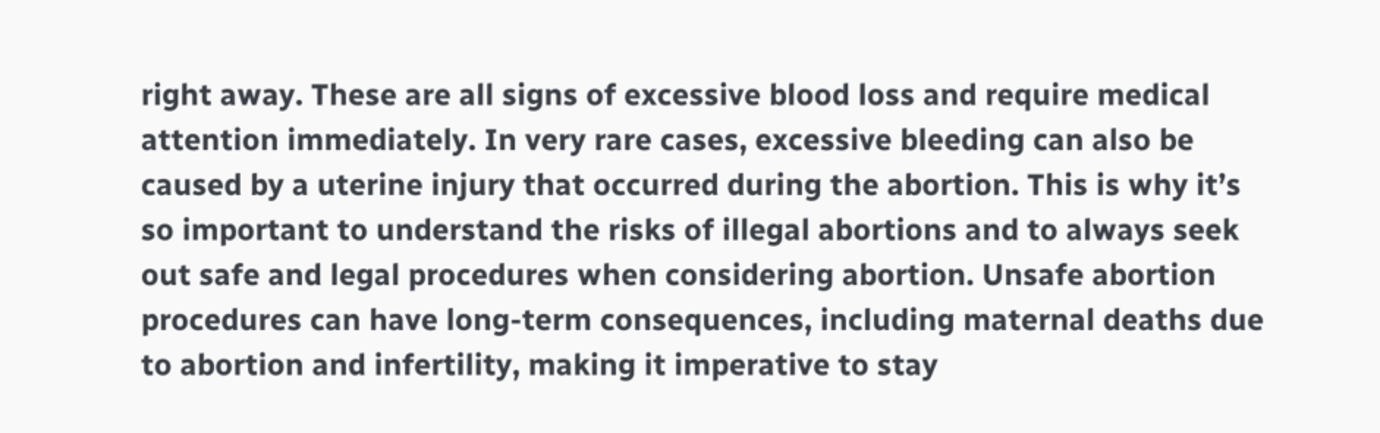right away. These are all signs of excessive blood loss and require medical attention immediately. In very rare cases, excessive bleeding can also be caused by a uterine injury that occurred during the abortion. This is why it’s so important to understand the risks of illegal abortions and to always seek out safe and legal procedures when considering abortion. Unsafe abortion procedures can have long-term consequences, including maternal deaths due to abortion and infertility, making it imperative to stay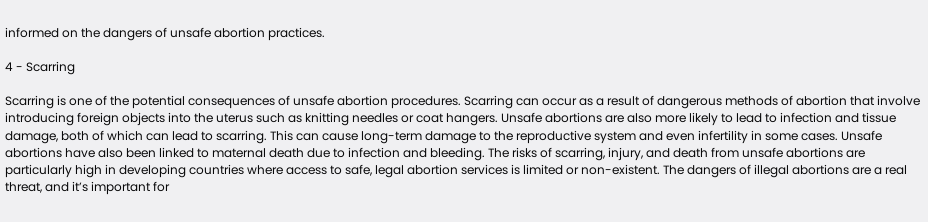informed on the dangers of unsafe abortion practices.

4 - Scarring

Scarring is one of the potential consequences of unsafe abortion procedures. Scarring can occur as a result of dangerous methods of abortion that involve introducing foreign objects into the uterus such as knitting needles or coat hangers. Unsafe abortions are also more likely to lead to infection and tissue damage, both of which can lead to scarring. This can cause long-term damage to the reproductive system and even infertility in some cases. Unsafe abortions have also been linked to maternal death due to infection and bleeding. The risks of scarring, injury, and death from unsafe abortions are particularly high in developing countries where access to safe, legal abortion services is limited or non-existent. The dangers of illegal abortions are a real threat, and it’s important for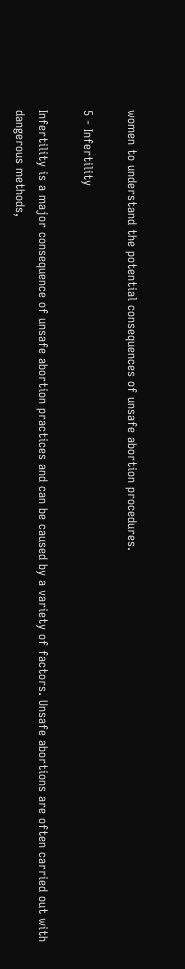women to understand the potential consequences of unsafe abortion procedures.

5 - Infertility

Infertility is a major consequence of unsafe abortion practices and can be caused by a variety of factors. Unsafe abortions are often carried out with dangerous methods,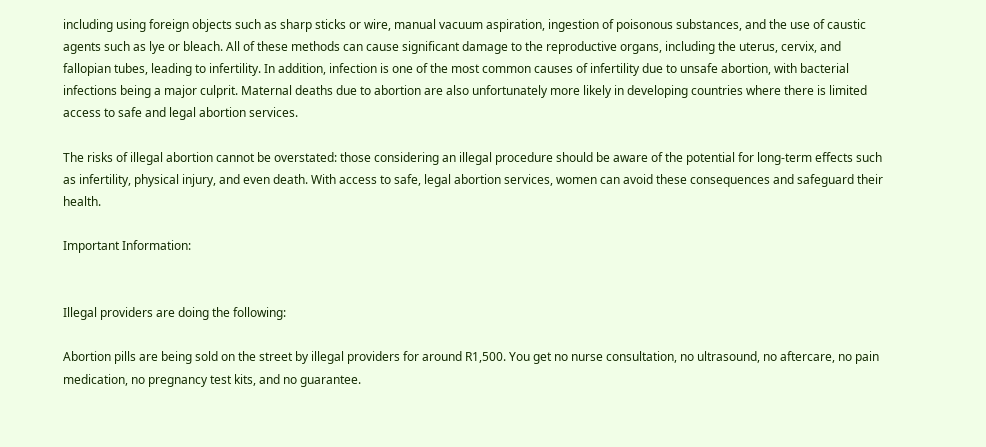including using foreign objects such as sharp sticks or wire, manual vacuum aspiration, ingestion of poisonous substances, and the use of caustic agents such as lye or bleach. All of these methods can cause significant damage to the reproductive organs, including the uterus, cervix, and fallopian tubes, leading to infertility. In addition, infection is one of the most common causes of infertility due to unsafe abortion, with bacterial infections being a major culprit. Maternal deaths due to abortion are also unfortunately more likely in developing countries where there is limited access to safe and legal abortion services.

The risks of illegal abortion cannot be overstated: those considering an illegal procedure should be aware of the potential for long-term effects such as infertility, physical injury, and even death. With access to safe, legal abortion services, women can avoid these consequences and safeguard their health.

Important Information:


Illegal providers are doing the following:

Abortion pills are being sold on the street by illegal providers for around R1,500. You get no nurse consultation, no ultrasound, no aftercare, no pain medication, no pregnancy test kits, and no guarantee.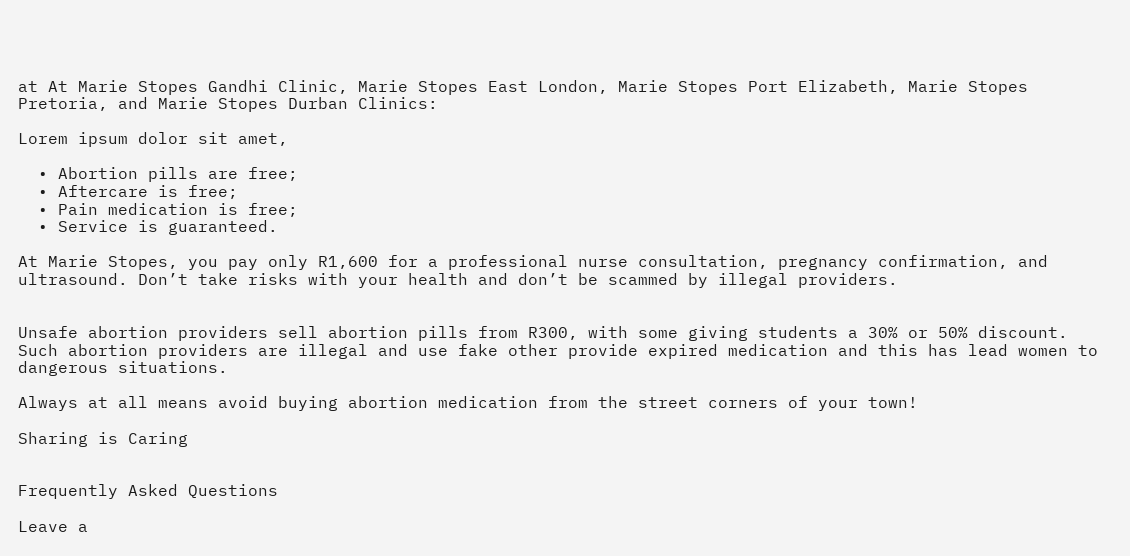at At Marie Stopes Gandhi Clinic, Marie Stopes East London, Marie Stopes Port Elizabeth, Marie Stopes Pretoria, and Marie Stopes Durban Clinics:

Lorem ipsum dolor sit amet,

  • Abortion pills are free;
  • Aftercare is free;
  • Pain medication is free;
  • Service is guaranteed.

At Marie Stopes, you pay only R1,600 for a professional nurse consultation, pregnancy confirmation, and ultrasound. Don’t take risks with your health and don’t be scammed by illegal providers.


Unsafe abortion providers sell abortion pills from R300, with some giving students a 30% or 50% discount. Such abortion providers are illegal and use fake other provide expired medication and this has lead women to dangerous situations.

Always at all means avoid buying abortion medication from the street corners of your town!

Sharing is Caring


Frequently Asked Questions

Leave a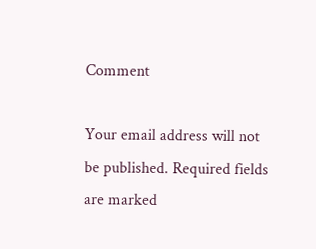Comment

Your email address will not be published. Required fields are marked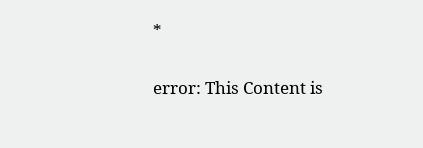*

error: This Content is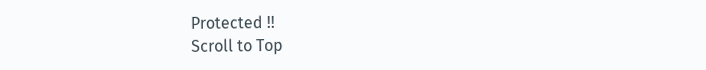Protected !!
Scroll to Top